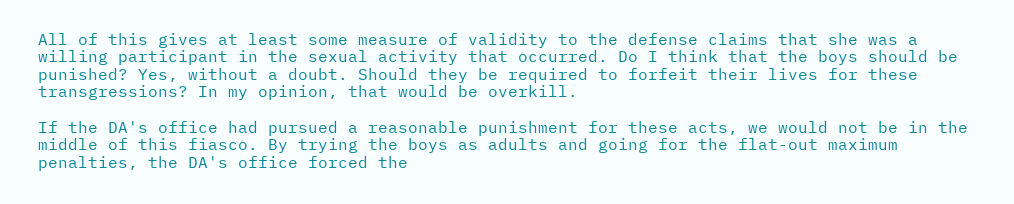All of this gives at least some measure of validity to the defense claims that she was a willing participant in the sexual activity that occurred. Do I think that the boys should be punished? Yes, without a doubt. Should they be required to forfeit their lives for these transgressions? In my opinion, that would be overkill.

If the DA's office had pursued a reasonable punishment for these acts, we would not be in the middle of this fiasco. By trying the boys as adults and going for the flat-out maximum penalties, the DA's office forced the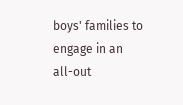boys' families to engage in an all-out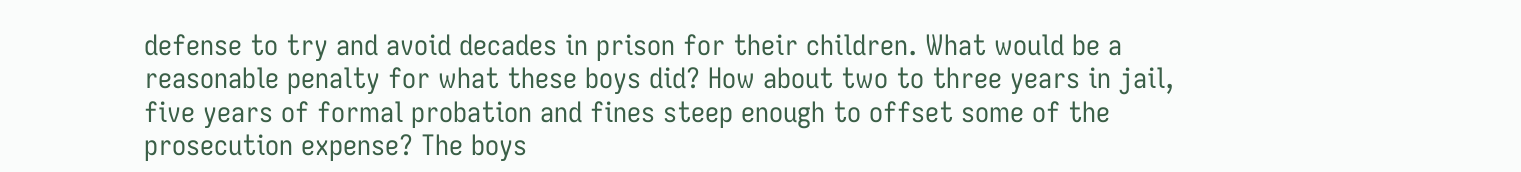defense to try and avoid decades in prison for their children. What would be a reasonable penalty for what these boys did? How about two to three years in jail, five years of formal probation and fines steep enough to offset some of the prosecution expense? The boys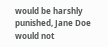would be harshly punished, Jane Doe would not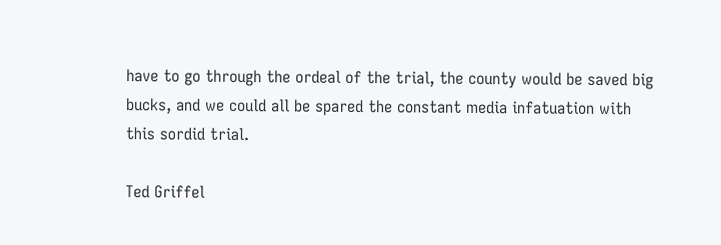have to go through the ordeal of the trial, the county would be saved big bucks, and we could all be spared the constant media infatuation with this sordid trial.

Ted Griffel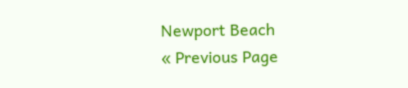Newport Beach
« Previous Page